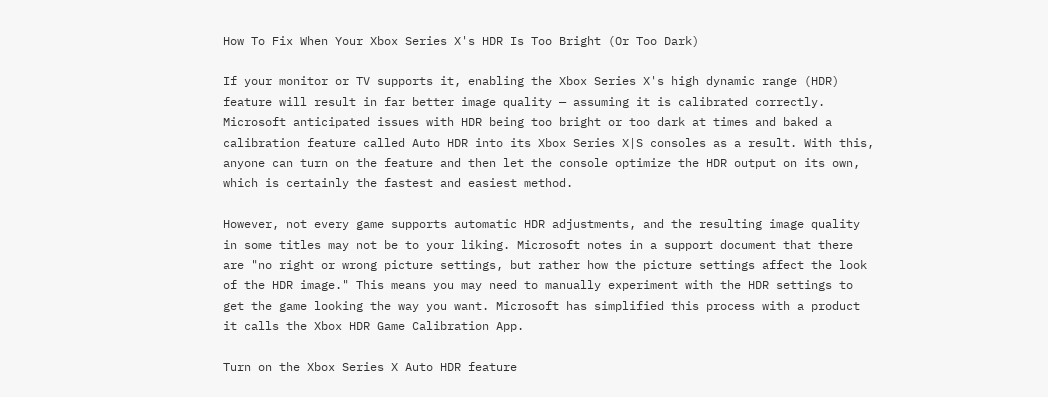How To Fix When Your Xbox Series X's HDR Is Too Bright (Or Too Dark)

If your monitor or TV supports it, enabling the Xbox Series X's high dynamic range (HDR) feature will result in far better image quality — assuming it is calibrated correctly. Microsoft anticipated issues with HDR being too bright or too dark at times and baked a calibration feature called Auto HDR into its Xbox Series X|S consoles as a result. With this, anyone can turn on the feature and then let the console optimize the HDR output on its own, which is certainly the fastest and easiest method.

However, not every game supports automatic HDR adjustments, and the resulting image quality in some titles may not be to your liking. Microsoft notes in a support document that there are "no right or wrong picture settings, but rather how the picture settings affect the look of the HDR image." This means you may need to manually experiment with the HDR settings to get the game looking the way you want. Microsoft has simplified this process with a product it calls the Xbox HDR Game Calibration App.

Turn on the Xbox Series X Auto HDR feature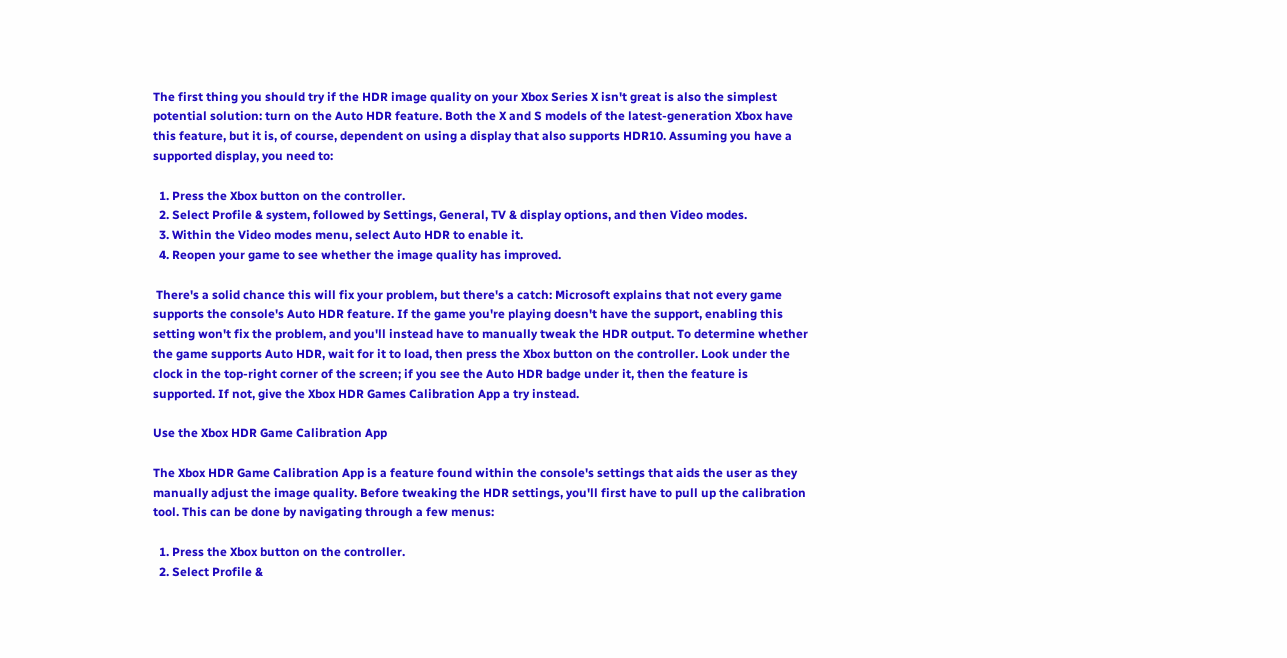The first thing you should try if the HDR image quality on your Xbox Series X isn't great is also the simplest potential solution: turn on the Auto HDR feature. Both the X and S models of the latest-generation Xbox have this feature, but it is, of course, dependent on using a display that also supports HDR10. Assuming you have a supported display, you need to:

  1. Press the Xbox button on the controller.
  2. Select Profile & system, followed by Settings, General, TV & display options, and then Video modes.
  3. Within the Video modes menu, select Auto HDR to enable it.
  4. Reopen your game to see whether the image quality has improved.

 There's a solid chance this will fix your problem, but there's a catch: Microsoft explains that not every game supports the console's Auto HDR feature. If the game you're playing doesn't have the support, enabling this setting won't fix the problem, and you'll instead have to manually tweak the HDR output. To determine whether the game supports Auto HDR, wait for it to load, then press the Xbox button on the controller. Look under the clock in the top-right corner of the screen; if you see the Auto HDR badge under it, then the feature is supported. If not, give the Xbox HDR Games Calibration App a try instead.

Use the Xbox HDR Game Calibration App

The Xbox HDR Game Calibration App is a feature found within the console's settings that aids the user as they manually adjust the image quality. Before tweaking the HDR settings, you'll first have to pull up the calibration tool. This can be done by navigating through a few menus:

  1. Press the Xbox button on the controller.
  2. Select Profile &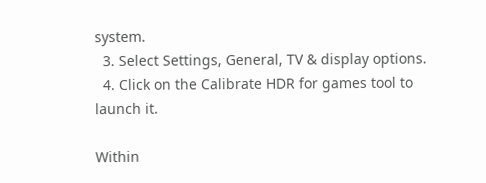system.
  3. Select Settings, General, TV & display options.
  4. Click on the Calibrate HDR for games tool to launch it.

Within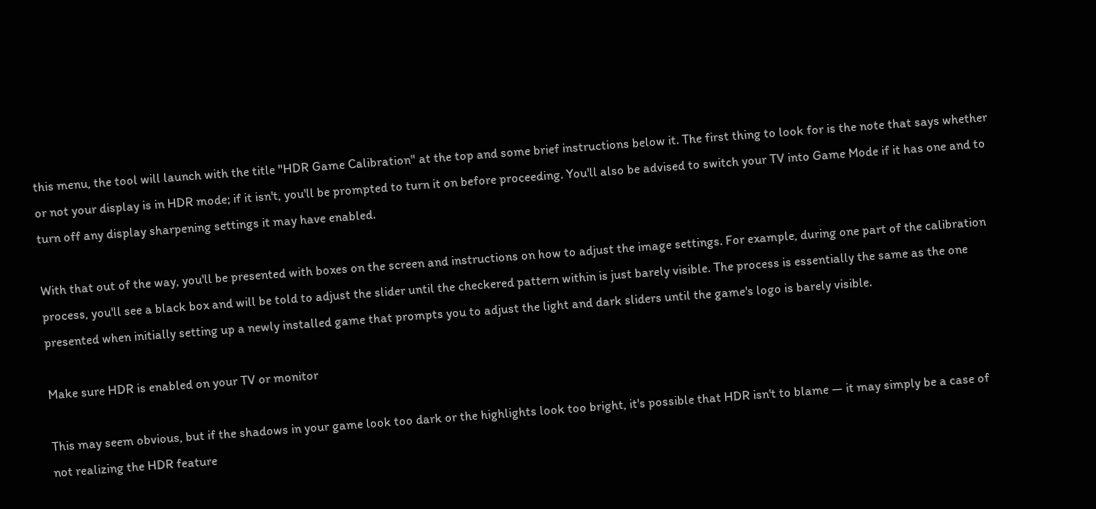this menu, the tool will launch with the title "HDR Game Calibration" at the top and some brief instructions below it. The first thing to look for is the note that says whether or not your display is in HDR mode; if it isn't, you'll be prompted to turn it on before proceeding. You'll also be advised to switch your TV into Game Mode if it has one and to turn off any display sharpening settings it may have enabled.

With that out of the way, you'll be presented with boxes on the screen and instructions on how to adjust the image settings. For example, during one part of the calibration process, you'll see a black box and will be told to adjust the slider until the checkered pattern within is just barely visible. The process is essentially the same as the one presented when initially setting up a newly installed game that prompts you to adjust the light and dark sliders until the game's logo is barely visible.

Make sure HDR is enabled on your TV or monitor

This may seem obvious, but if the shadows in your game look too dark or the highlights look too bright, it's possible that HDR isn't to blame — it may simply be a case of not realizing the HDR feature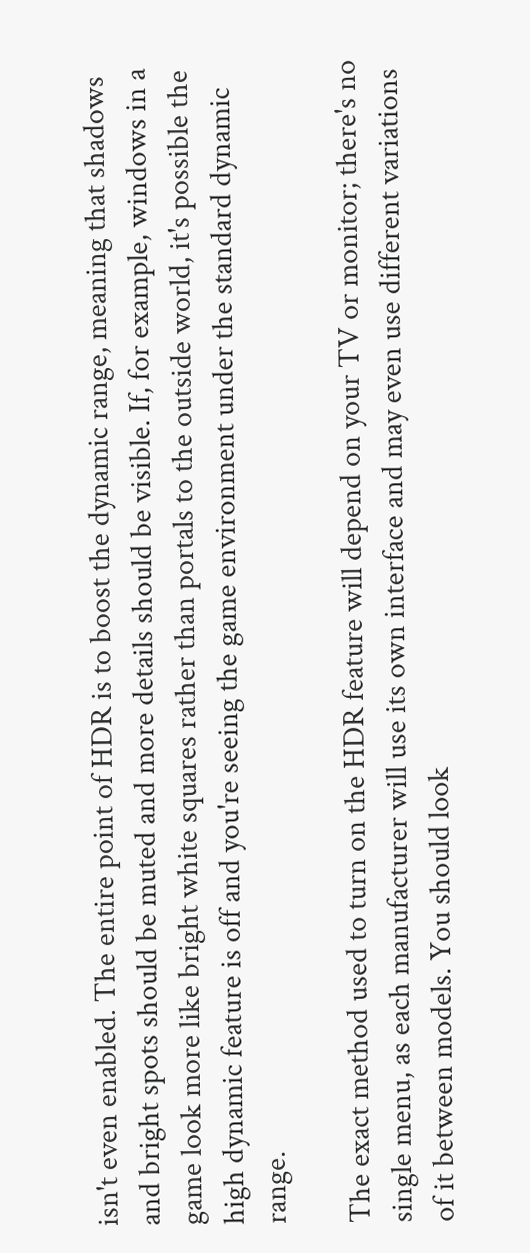isn't even enabled. The entire point of HDR is to boost the dynamic range, meaning that shadows and bright spots should be muted and more details should be visible. If, for example, windows in a game look more like bright white squares rather than portals to the outside world, it's possible the high dynamic feature is off and you're seeing the game environment under the standard dynamic range.

The exact method used to turn on the HDR feature will depend on your TV or monitor; there's no single menu, as each manufacturer will use its own interface and may even use different variations of it between models. You should look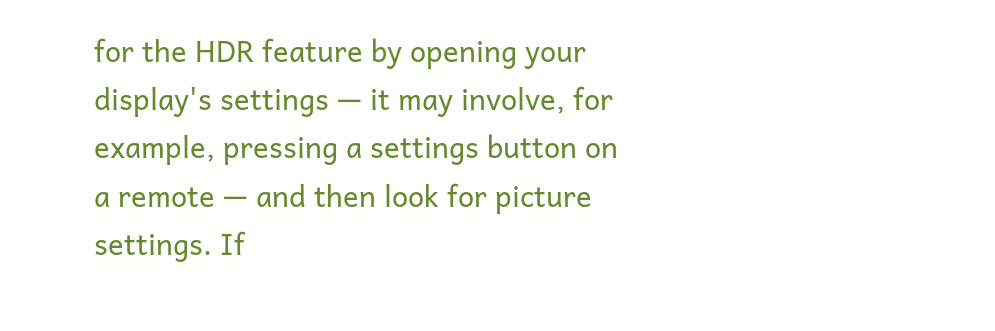for the HDR feature by opening your display's settings — it may involve, for example, pressing a settings button on a remote — and then look for picture settings. If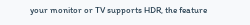your monitor or TV supports HDR, the feature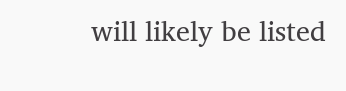will likely be listed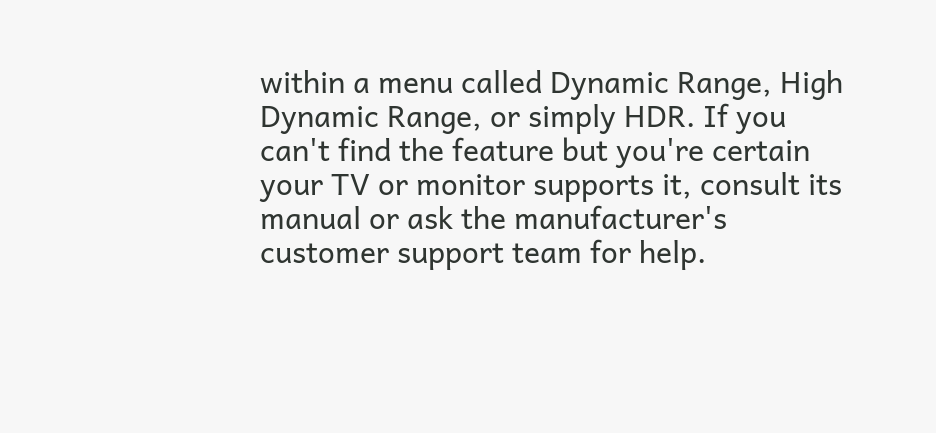within a menu called Dynamic Range, High Dynamic Range, or simply HDR. If you can't find the feature but you're certain your TV or monitor supports it, consult its manual or ask the manufacturer's customer support team for help.